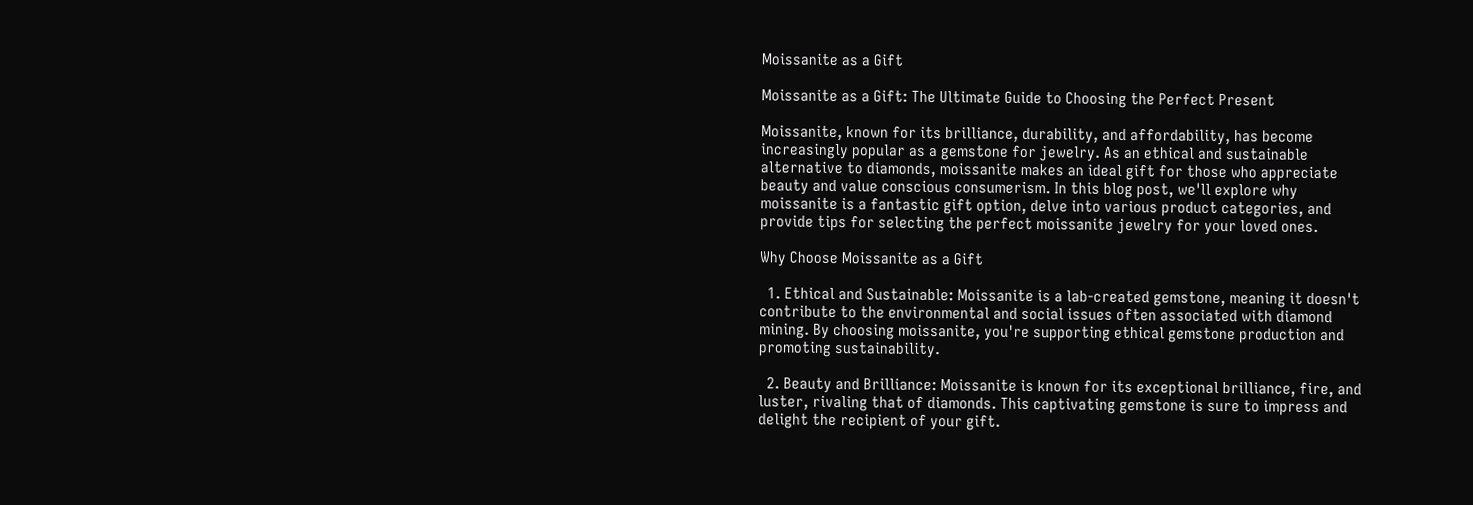Moissanite as a Gift

Moissanite as a Gift: The Ultimate Guide to Choosing the Perfect Present

Moissanite, known for its brilliance, durability, and affordability, has become increasingly popular as a gemstone for jewelry. As an ethical and sustainable alternative to diamonds, moissanite makes an ideal gift for those who appreciate beauty and value conscious consumerism. In this blog post, we'll explore why moissanite is a fantastic gift option, delve into various product categories, and provide tips for selecting the perfect moissanite jewelry for your loved ones.

Why Choose Moissanite as a Gift

  1. Ethical and Sustainable: Moissanite is a lab-created gemstone, meaning it doesn't contribute to the environmental and social issues often associated with diamond mining. By choosing moissanite, you're supporting ethical gemstone production and promoting sustainability.

  2. Beauty and Brilliance: Moissanite is known for its exceptional brilliance, fire, and luster, rivaling that of diamonds. This captivating gemstone is sure to impress and delight the recipient of your gift.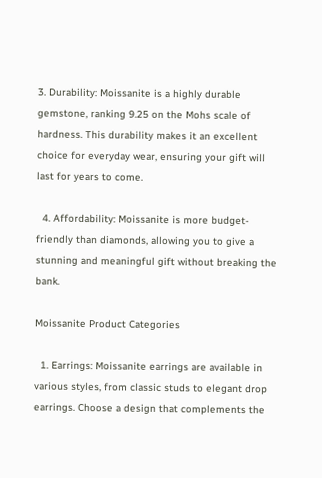3. Durability: Moissanite is a highly durable gemstone, ranking 9.25 on the Mohs scale of hardness. This durability makes it an excellent choice for everyday wear, ensuring your gift will last for years to come.

  4. Affordability: Moissanite is more budget-friendly than diamonds, allowing you to give a stunning and meaningful gift without breaking the bank.

Moissanite Product Categories

  1. Earrings: Moissanite earrings are available in various styles, from classic studs to elegant drop earrings. Choose a design that complements the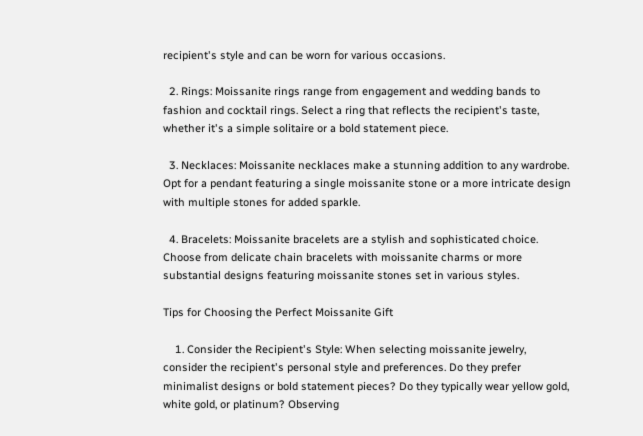recipient's style and can be worn for various occasions.

  2. Rings: Moissanite rings range from engagement and wedding bands to fashion and cocktail rings. Select a ring that reflects the recipient's taste, whether it's a simple solitaire or a bold statement piece.

  3. Necklaces: Moissanite necklaces make a stunning addition to any wardrobe. Opt for a pendant featuring a single moissanite stone or a more intricate design with multiple stones for added sparkle.

  4. Bracelets: Moissanite bracelets are a stylish and sophisticated choice. Choose from delicate chain bracelets with moissanite charms or more substantial designs featuring moissanite stones set in various styles.

Tips for Choosing the Perfect Moissanite Gift

    1. Consider the Recipient's Style: When selecting moissanite jewelry, consider the recipient's personal style and preferences. Do they prefer minimalist designs or bold statement pieces? Do they typically wear yellow gold, white gold, or platinum? Observing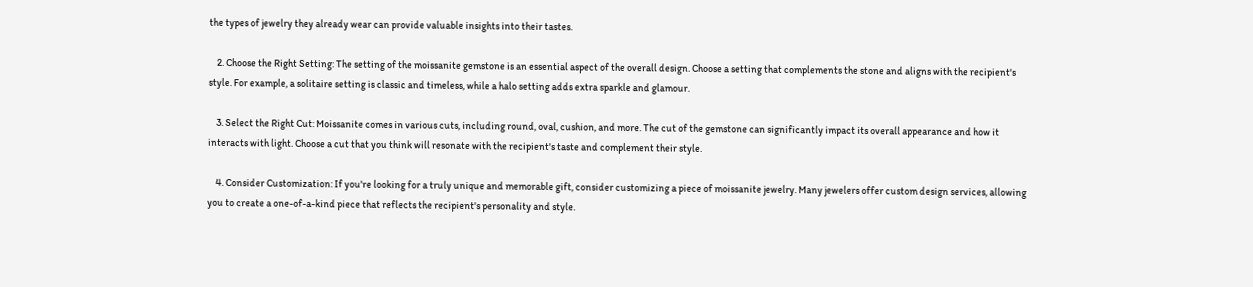the types of jewelry they already wear can provide valuable insights into their tastes.

    2. Choose the Right Setting: The setting of the moissanite gemstone is an essential aspect of the overall design. Choose a setting that complements the stone and aligns with the recipient's style. For example, a solitaire setting is classic and timeless, while a halo setting adds extra sparkle and glamour.

    3. Select the Right Cut: Moissanite comes in various cuts, including round, oval, cushion, and more. The cut of the gemstone can significantly impact its overall appearance and how it interacts with light. Choose a cut that you think will resonate with the recipient's taste and complement their style.

    4. Consider Customization: If you're looking for a truly unique and memorable gift, consider customizing a piece of moissanite jewelry. Many jewelers offer custom design services, allowing you to create a one-of-a-kind piece that reflects the recipient's personality and style.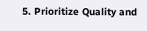5. Prioritize Quality and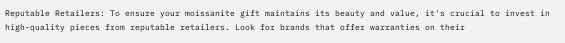Reputable Retailers: To ensure your moissanite gift maintains its beauty and value, it's crucial to invest in high-quality pieces from reputable retailers. Look for brands that offer warranties on their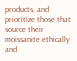products, and prioritize those that source their moissanite ethically and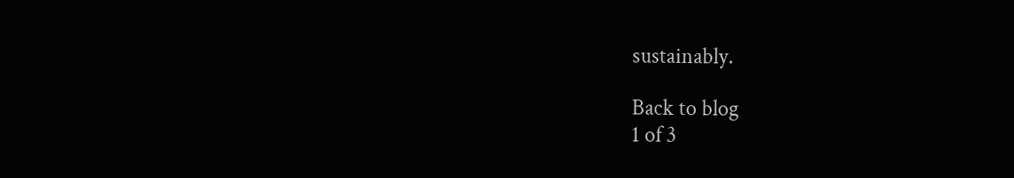sustainably.

Back to blog
1 of 3